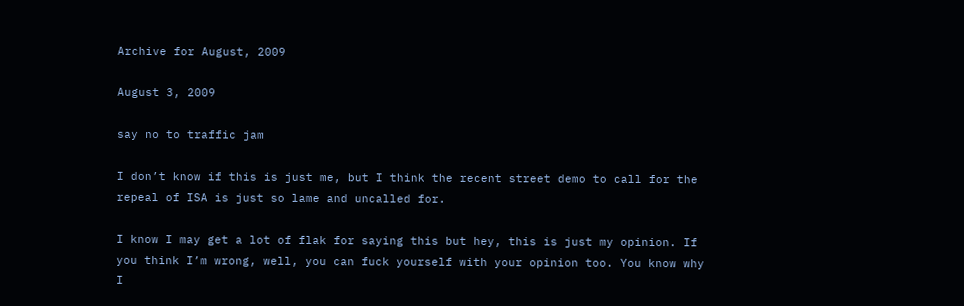Archive for August, 2009

August 3, 2009

say no to traffic jam

I don’t know if this is just me, but I think the recent street demo to call for the repeal of ISA is just so lame and uncalled for.

I know I may get a lot of flak for saying this but hey, this is just my opinion. If you think I’m wrong, well, you can fuck yourself with your opinion too. You know why I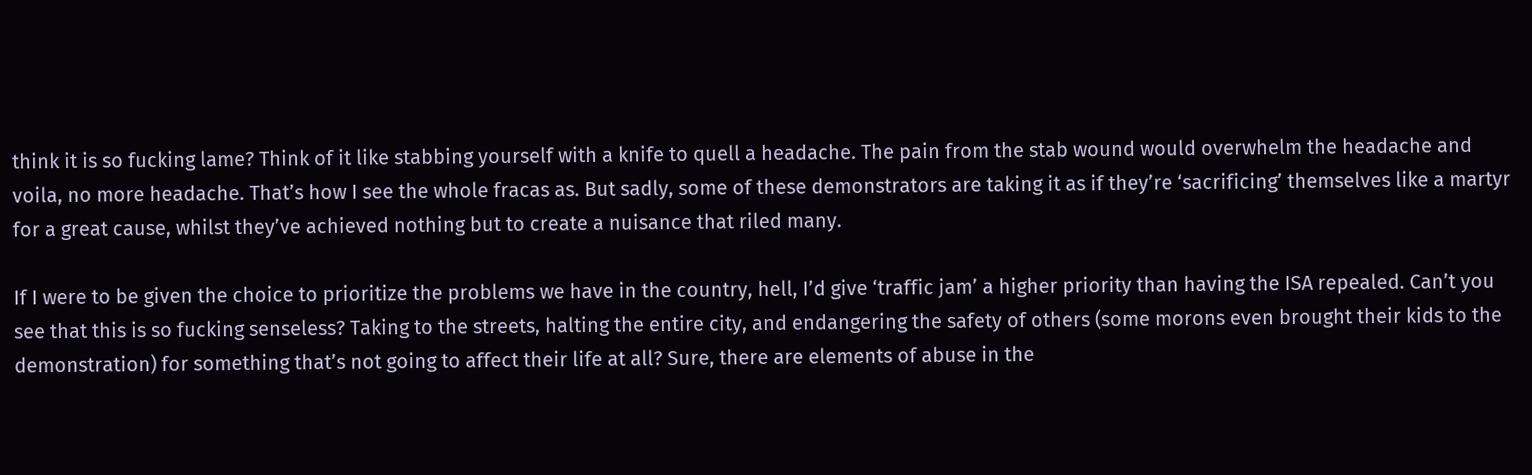think it is so fucking lame? Think of it like stabbing yourself with a knife to quell a headache. The pain from the stab wound would overwhelm the headache and voila, no more headache. That’s how I see the whole fracas as. But sadly, some of these demonstrators are taking it as if they’re ‘sacrificing’ themselves like a martyr for a great cause, whilst they’ve achieved nothing but to create a nuisance that riled many.

If I were to be given the choice to prioritize the problems we have in the country, hell, I’d give ‘traffic jam’ a higher priority than having the ISA repealed. Can’t you see that this is so fucking senseless? Taking to the streets, halting the entire city, and endangering the safety of others (some morons even brought their kids to the demonstration) for something that’s not going to affect their life at all? Sure, there are elements of abuse in the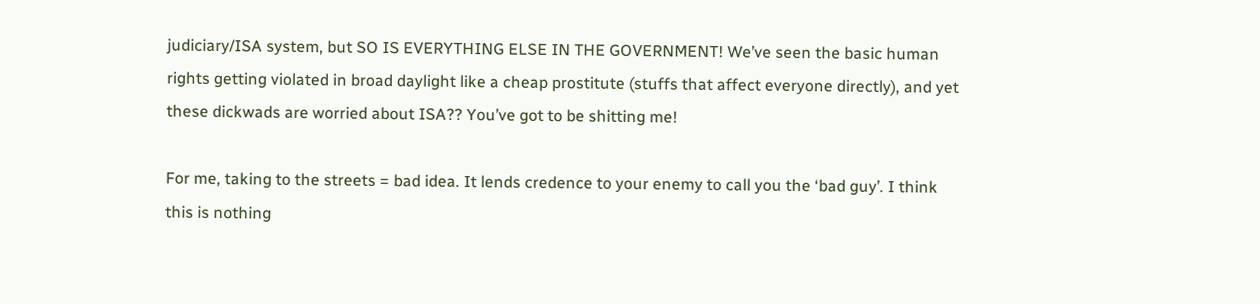judiciary/ISA system, but SO IS EVERYTHING ELSE IN THE GOVERNMENT! We’ve seen the basic human rights getting violated in broad daylight like a cheap prostitute (stuffs that affect everyone directly), and yet these dickwads are worried about ISA?? You’ve got to be shitting me!

For me, taking to the streets = bad idea. It lends credence to your enemy to call you the ‘bad guy’. I think this is nothing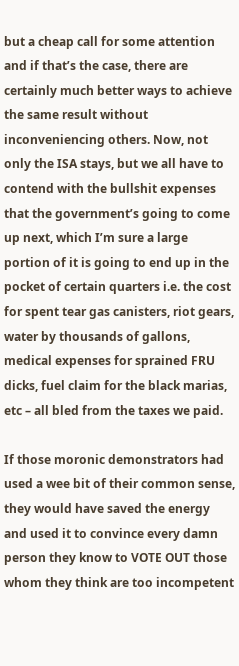but a cheap call for some attention and if that’s the case, there are certainly much better ways to achieve the same result without inconveniencing others. Now, not only the ISA stays, but we all have to contend with the bullshit expenses that the government’s going to come up next, which I’m sure a large portion of it is going to end up in the pocket of certain quarters i.e. the cost for spent tear gas canisters, riot gears, water by thousands of gallons, medical expenses for sprained FRU dicks, fuel claim for the black marias, etc – all bled from the taxes we paid.

If those moronic demonstrators had used a wee bit of their common sense, they would have saved the energy and used it to convince every damn person they know to VOTE OUT those whom they think are too incompetent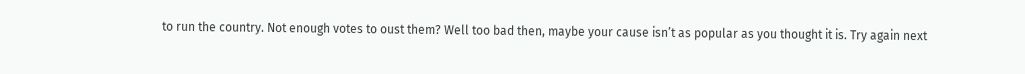to run the country. Not enough votes to oust them? Well too bad then, maybe your cause isn’t as popular as you thought it is. Try again next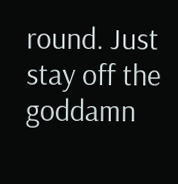round. Just stay off the goddamn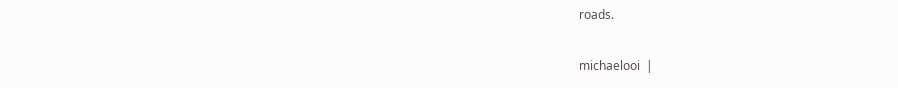roads.

michaelooi  |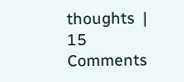thoughts  | 15 Comments